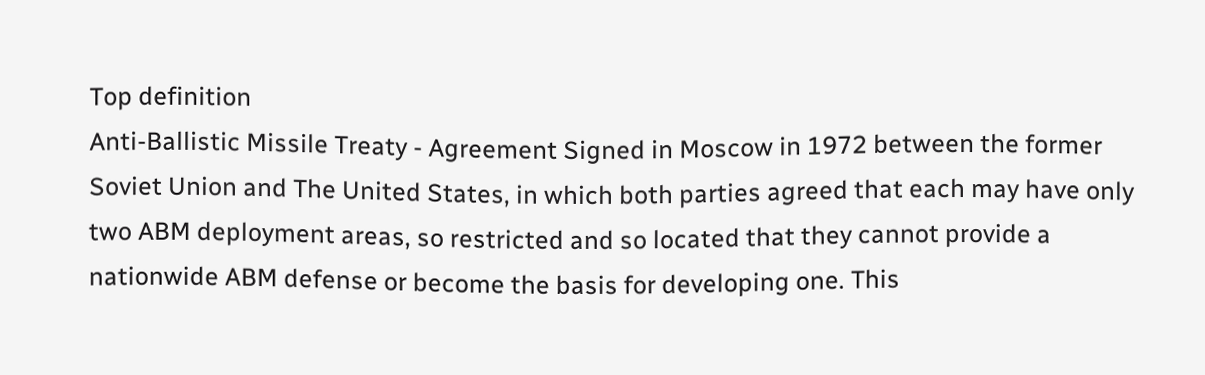Top definition
Anti-Ballistic Missile Treaty - Agreement Signed in Moscow in 1972 between the former Soviet Union and The United States, in which both parties agreed that each may have only two ABM deployment areas, so restricted and so located that they cannot provide a nationwide ABM defense or become the basis for developing one. This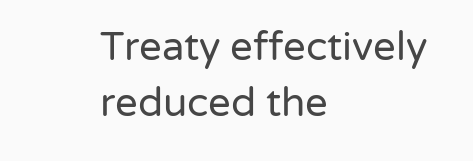Treaty effectively reduced the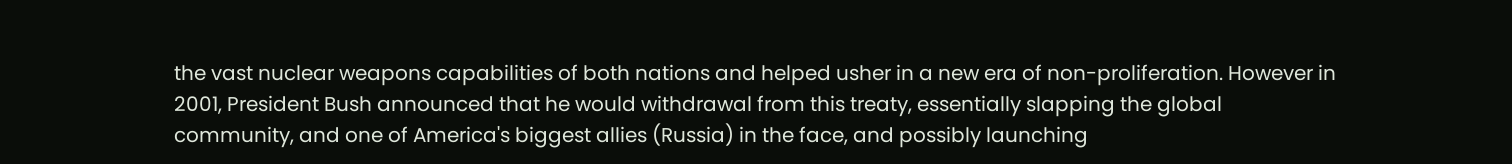the vast nuclear weapons capabilities of both nations and helped usher in a new era of non-proliferation. However in 2001, President Bush announced that he would withdrawal from this treaty, essentially slapping the global community, and one of America's biggest allies (Russia) in the face, and possibly launching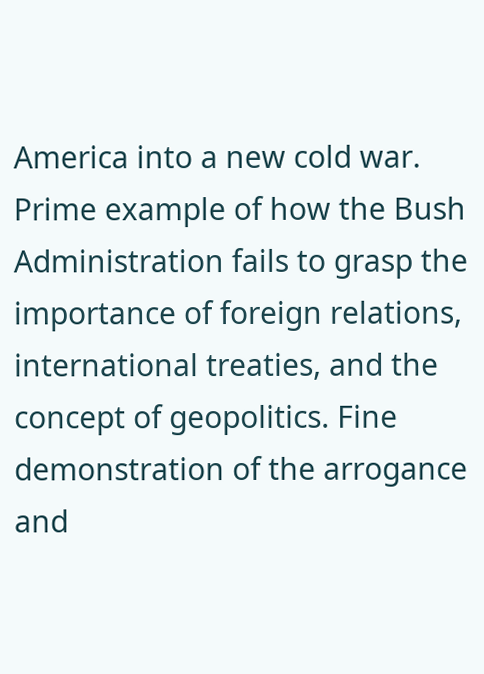America into a new cold war.
Prime example of how the Bush Administration fails to grasp the importance of foreign relations, international treaties, and the concept of geopolitics. Fine demonstration of the arrogance and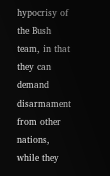hypocrisy of the Bush team, in that they can demand disarmament from other nations, while they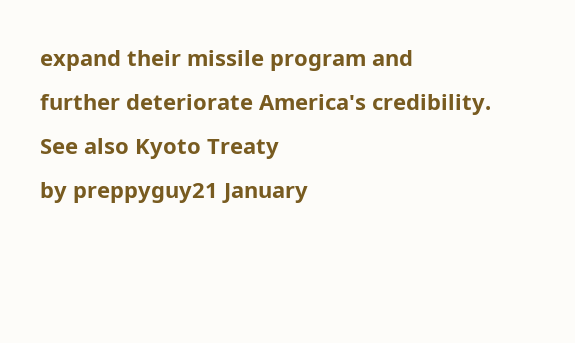expand their missile program and further deteriorate America's credibility. See also Kyoto Treaty
by preppyguy21 January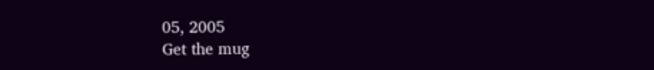05, 2005
Get the mug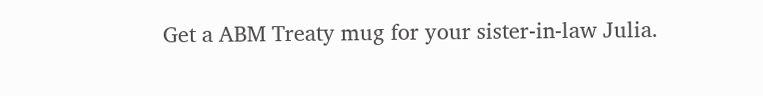Get a ABM Treaty mug for your sister-in-law Julia.